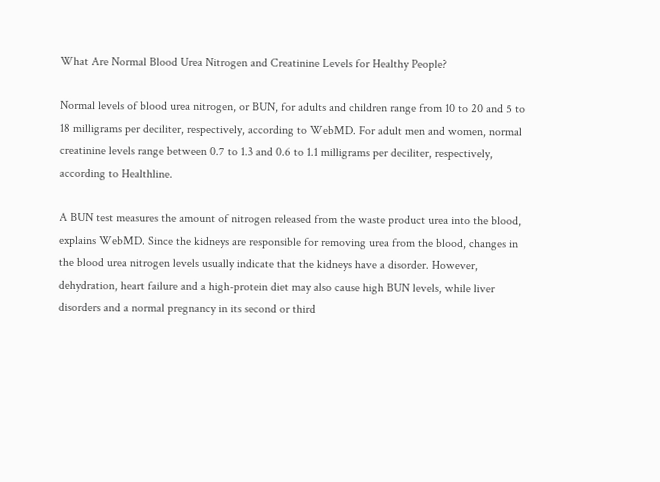What Are Normal Blood Urea Nitrogen and Creatinine Levels for Healthy People?

Normal levels of blood urea nitrogen, or BUN, for adults and children range from 10 to 20 and 5 to 18 milligrams per deciliter, respectively, according to WebMD. For adult men and women, normal creatinine levels range between 0.7 to 1.3 and 0.6 to 1.1 milligrams per deciliter, respectively, according to Healthline.

A BUN test measures the amount of nitrogen released from the waste product urea into the blood, explains WebMD. Since the kidneys are responsible for removing urea from the blood, changes in the blood urea nitrogen levels usually indicate that the kidneys have a disorder. However, dehydration, heart failure and a high-protein diet may also cause high BUN levels, while liver disorders and a normal pregnancy in its second or third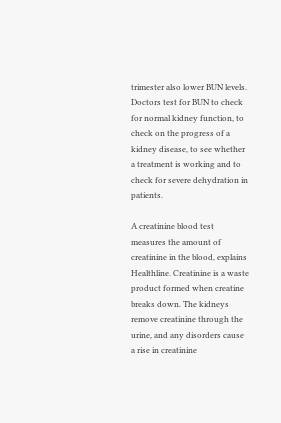trimester also lower BUN levels. Doctors test for BUN to check for normal kidney function, to check on the progress of a kidney disease, to see whether a treatment is working and to check for severe dehydration in patients.

A creatinine blood test measures the amount of creatinine in the blood, explains Healthline. Creatinine is a waste product formed when creatine breaks down. The kidneys remove creatinine through the urine, and any disorders cause a rise in creatinine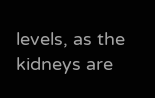levels, as the kidneys are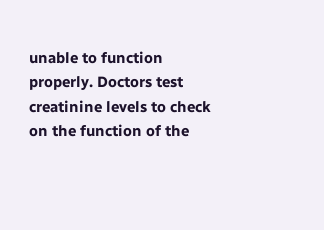unable to function properly. Doctors test creatinine levels to check on the function of the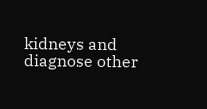kidneys and diagnose other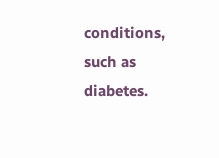conditions, such as diabetes.